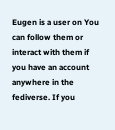Eugen is a user on You can follow them or interact with them if you have an account anywhere in the fediverse. If you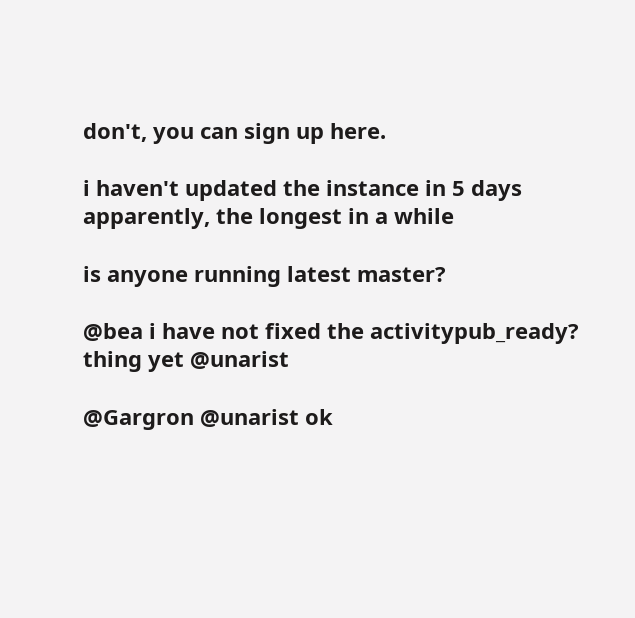don't, you can sign up here.

i haven't updated the instance in 5 days apparently, the longest in a while

is anyone running latest master?

@bea i have not fixed the activitypub_ready? thing yet @unarist

@Gargron @unarist ok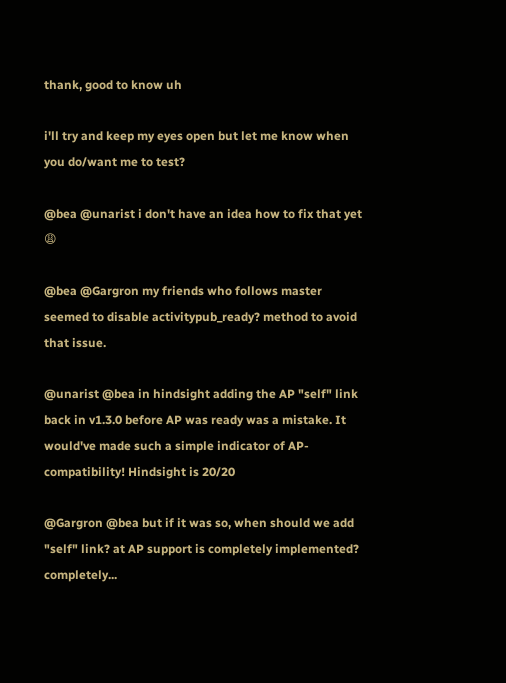thank, good to know uh

i'll try and keep my eyes open but let me know when you do/want me to test?

@bea @unarist i don't have an idea how to fix that yet 😩

@bea @Gargron my friends who follows master seemed to disable activitypub_ready? method to avoid that issue.

@unarist @bea in hindsight adding the AP "self" link back in v1.3.0 before AP was ready was a mistake. It would've made such a simple indicator of AP-compatibility! Hindsight is 20/20

@Gargron @bea but if it was so, when should we add "self" link? at AP support is completely implemented? completely...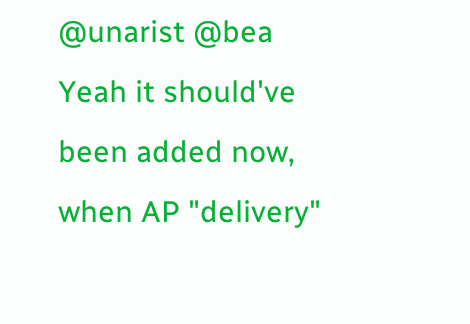@unarist @bea Yeah it should've been added now, when AP "delivery"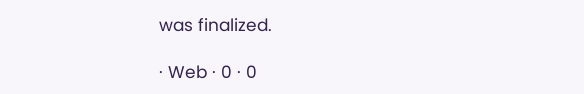was finalized.

· Web · 0 · 0